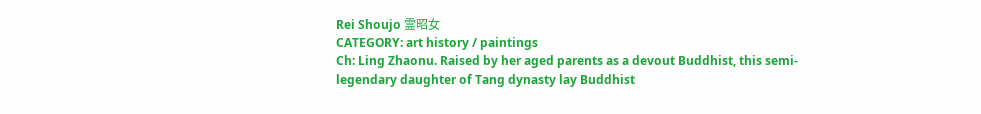Rei Shoujo 霊昭女
CATEGORY: art history / paintings
Ch: Ling Zhaonu. Raised by her aged parents as a devout Buddhist, this semi-legendary daughter of Tang dynasty lay Buddhist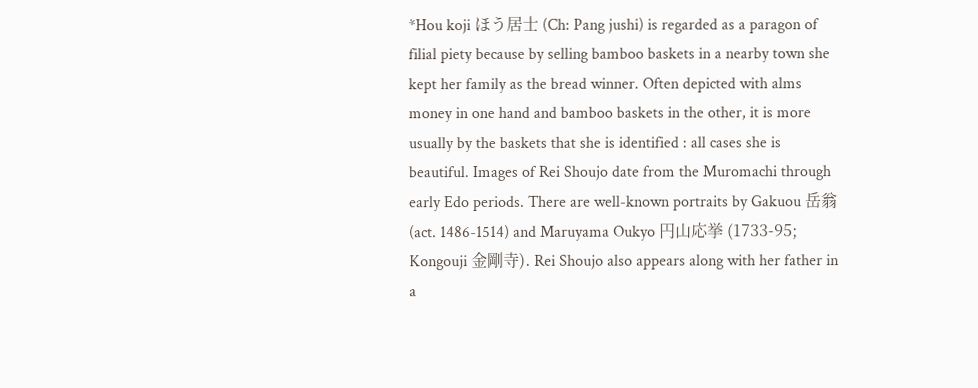*Hou koji ほう居士 (Ch: Pang jushi) is regarded as a paragon of filial piety because by selling bamboo baskets in a nearby town she kept her family as the bread winner. Often depicted with alms money in one hand and bamboo baskets in the other, it is more usually by the baskets that she is identified : all cases she is beautiful. Images of Rei Shoujo date from the Muromachi through early Edo periods. There are well-known portraits by Gakuou 岳翁 (act. 1486-1514) and Maruyama Oukyo 円山応挙 (1733-95; Kongouji 金剛寺). Rei Shoujo also appears along with her father in a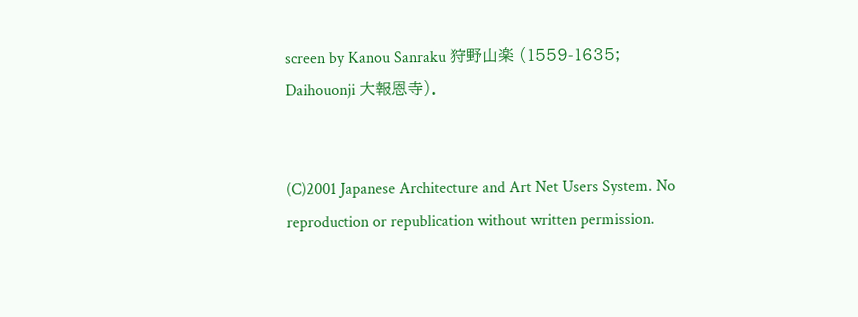screen by Kanou Sanraku 狩野山楽 (1559-1635; Daihouonji 大報恩寺).


(C)2001 Japanese Architecture and Art Net Users System. No reproduction or republication without written permission.